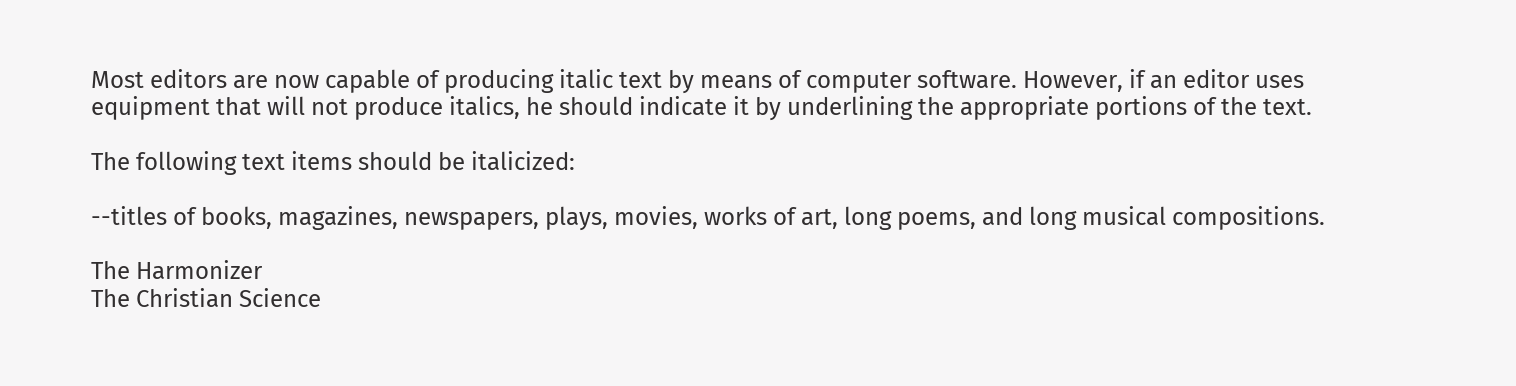Most editors are now capable of producing italic text by means of computer software. However, if an editor uses equipment that will not produce italics, he should indicate it by underlining the appropriate portions of the text.

The following text items should be italicized:

--titles of books, magazines, newspapers, plays, movies, works of art, long poems, and long musical compositions.

The Harmonizer
The Christian Science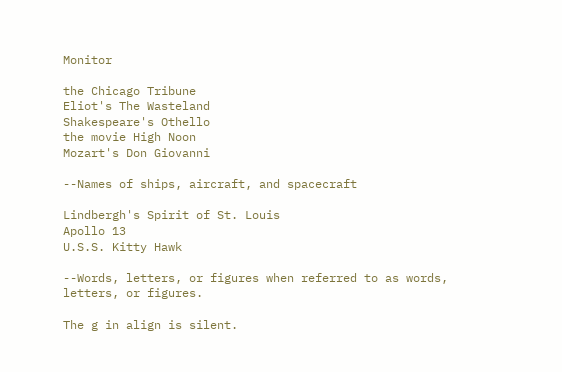Monitor

the Chicago Tribune
Eliot's The Wasteland
Shakespeare's Othello
the movie High Noon
Mozart's Don Giovanni

--Names of ships, aircraft, and spacecraft

Lindbergh's Spirit of St. Louis
Apollo 13
U.S.S. Kitty Hawk

--Words, letters, or figures when referred to as words, letters, or figures.

The g in align is silent.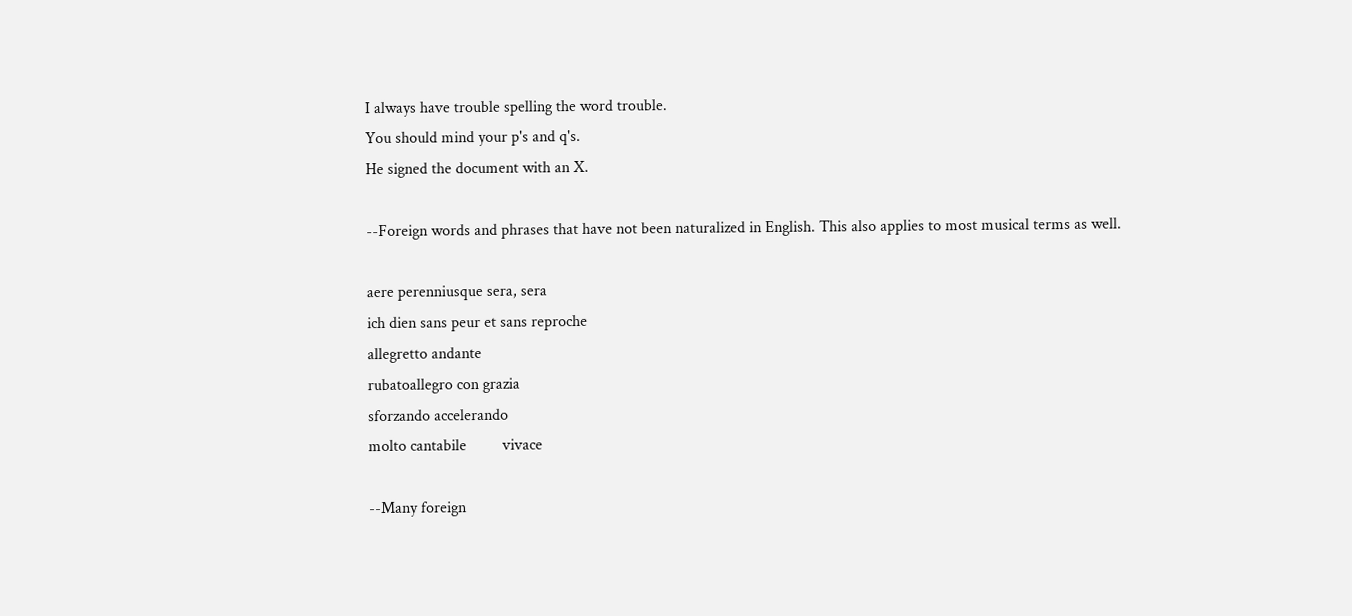I always have trouble spelling the word trouble.
You should mind your p's and q's.
He signed the document with an X.

--Foreign words and phrases that have not been naturalized in English. This also applies to most musical terms as well.

aere perenniusque sera, sera
ich dien sans peur et sans reproche
allegretto andante
rubatoallegro con grazia
sforzando accelerando
molto cantabile         vivace

--Many foreign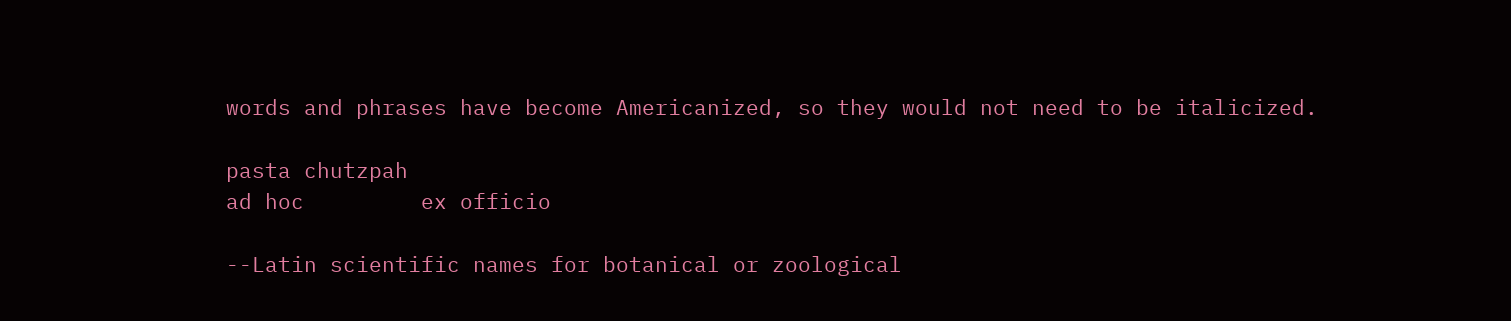words and phrases have become Americanized, so they would not need to be italicized.

pasta chutzpah
ad hoc         ex officio

--Latin scientific names for botanical or zoological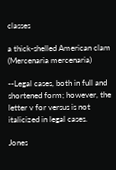classes

a thick-shelled American clam (Mercenaria mercenaria)

--Legal cases, both in full and shortened form; however, the letter v for versus is not italicized in legal cases.

Jones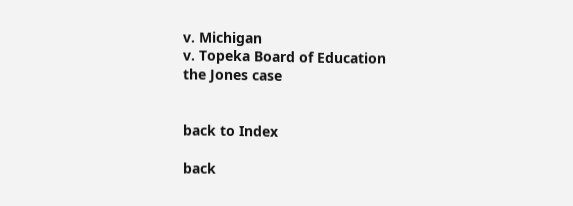v. Michigan
v. Topeka Board of Education
the Jones case


back to Index

back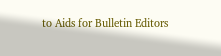to Aids for Bulletin Editors